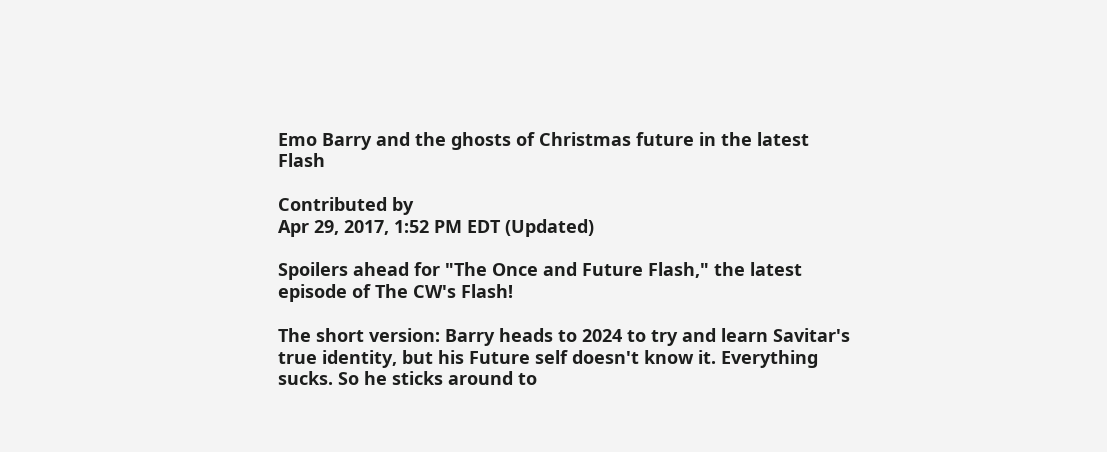Emo Barry and the ghosts of Christmas future in the latest Flash

Contributed by
Apr 29, 2017, 1:52 PM EDT (Updated)

Spoilers ahead for "The Once and Future Flash," the latest episode of The CW's Flash!

The short version: Barry heads to 2024 to try and learn Savitar's true identity, but his Future self doesn't know it. Everything sucks. So he sticks around to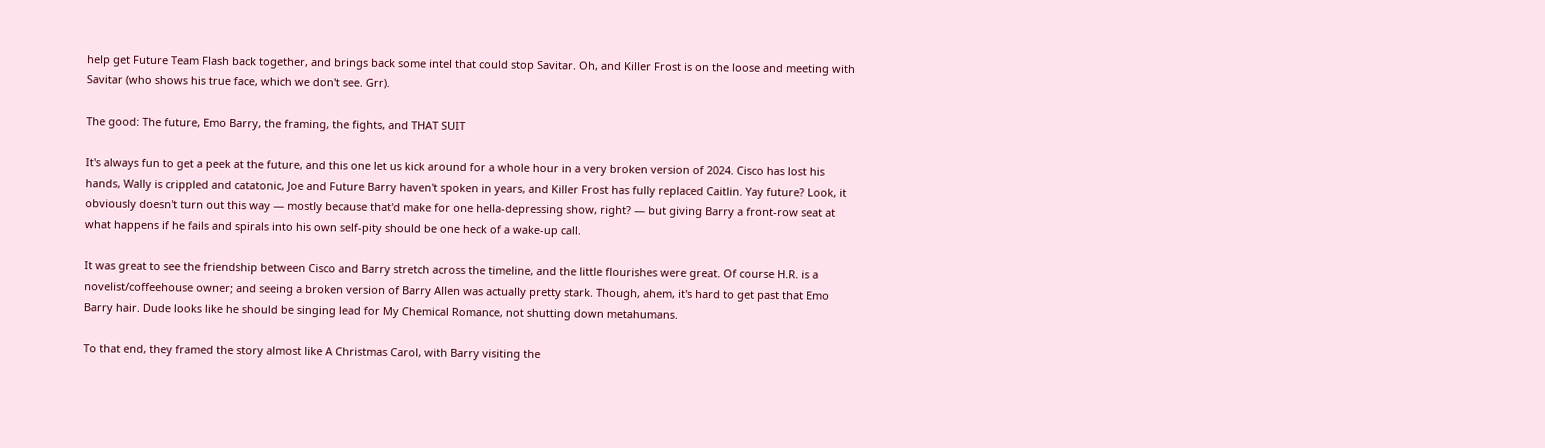help get Future Team Flash back together, and brings back some intel that could stop Savitar. Oh, and Killer Frost is on the loose and meeting with Savitar (who shows his true face, which we don't see. Grr).

The good: The future, Emo Barry, the framing, the fights, and THAT SUIT

It's always fun to get a peek at the future, and this one let us kick around for a whole hour in a very broken version of 2024. Cisco has lost his hands, Wally is crippled and catatonic, Joe and Future Barry haven't spoken in years, and Killer Frost has fully replaced Caitlin. Yay future? Look, it obviously doesn't turn out this way — mostly because that'd make for one hella-depressing show, right? — but giving Barry a front-row seat at what happens if he fails and spirals into his own self-pity should be one heck of a wake-up call.

It was great to see the friendship between Cisco and Barry stretch across the timeline, and the little flourishes were great. Of course H.R. is a novelist/coffeehouse owner; and seeing a broken version of Barry Allen was actually pretty stark. Though, ahem, it's hard to get past that Emo Barry hair. Dude looks like he should be singing lead for My Chemical Romance, not shutting down metahumans.

To that end, they framed the story almost like A Christmas Carol, with Barry visiting the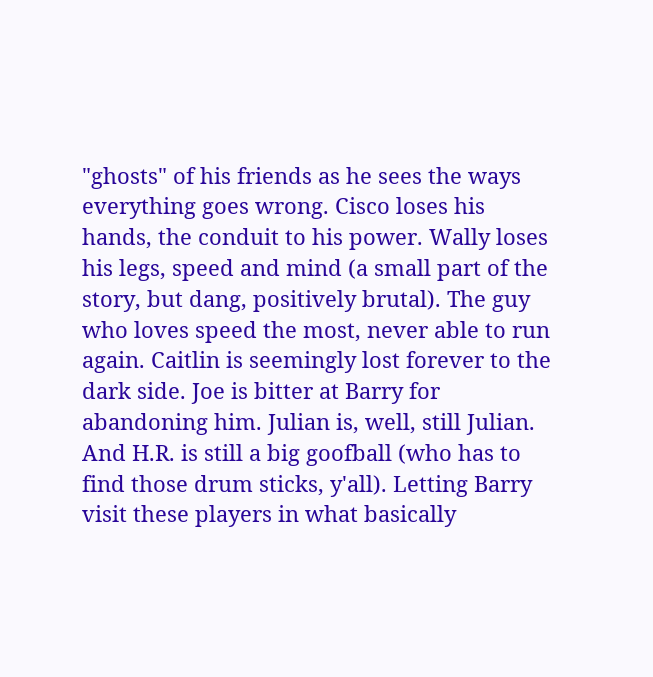"ghosts" of his friends as he sees the ways everything goes wrong. Cisco loses his hands, the conduit to his power. Wally loses his legs, speed and mind (a small part of the story, but dang, positively brutal). The guy who loves speed the most, never able to run again. Caitlin is seemingly lost forever to the dark side. Joe is bitter at Barry for abandoning him. Julian is, well, still Julian. And H.R. is still a big goofball (who has to find those drum sticks, y'all). Letting Barry visit these players in what basically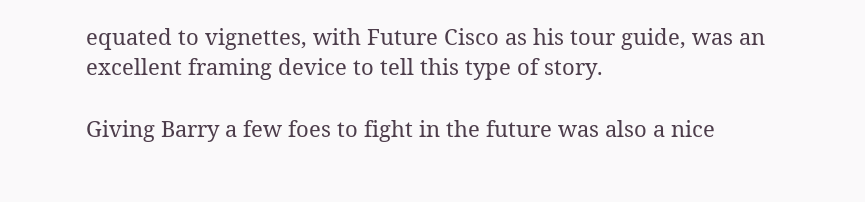equated to vignettes, with Future Cisco as his tour guide, was an excellent framing device to tell this type of story.

Giving Barry a few foes to fight in the future was also a nice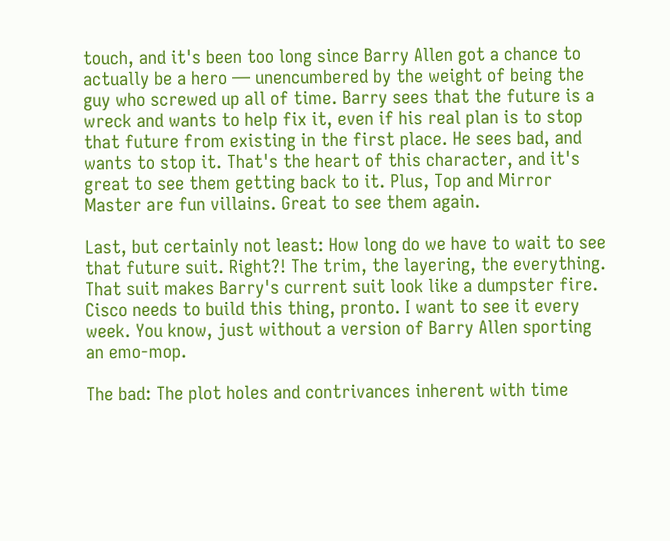touch, and it's been too long since Barry Allen got a chance to actually be a hero — unencumbered by the weight of being the guy who screwed up all of time. Barry sees that the future is a wreck and wants to help fix it, even if his real plan is to stop that future from existing in the first place. He sees bad, and wants to stop it. That's the heart of this character, and it's great to see them getting back to it. Plus, Top and Mirror Master are fun villains. Great to see them again.

Last, but certainly not least: How long do we have to wait to see that future suit. Right?! The trim, the layering, the everything. That suit makes Barry's current suit look like a dumpster fire. Cisco needs to build this thing, pronto. I want to see it every week. You know, just without a version of Barry Allen sporting an emo-mop.

The bad: The plot holes and contrivances inherent with time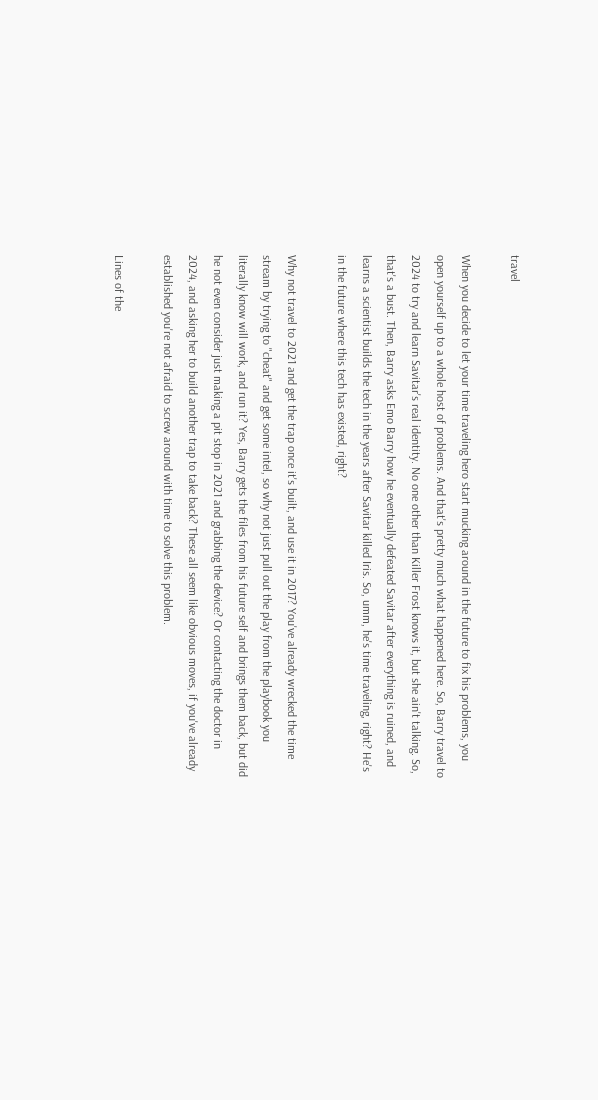travel

When you decide to let your time traveling hero start mucking around in the future to fix his problems, you open yourself up to a whole host of problems. And that's pretty much what happened here. So, Barry travel to 2024 to try and learn Savitar's real identity. No one other than Killer Frost knows it, but she ain't talking. So, that's a bust. Then, Barry asks Emo Barry how he eventually defeated Savitar after everything is ruined, and learns a scientist builds the tech in the years after Savitar killed Iris. So, umm, he's time traveling, right? He's in the future where this tech has existed, right?

Why not travel to 2021 and get the trap once it's built, and use it in 2017? You've already wrecked the time stream by trying to "cheat" and get some intel, so why not just pull out the play from the playbook you literally know will work, and run it? Yes, Barry gets the files from his future self and brings them back, but did he not even consider just making a pit stop in 2021 and grabbing the device? Or contacting the doctor in 2024, and asking her to build another trap to take back? These all seem like obvious moves, if you've already established you're not afraid to screw around with time to solve this problem.

Lines of the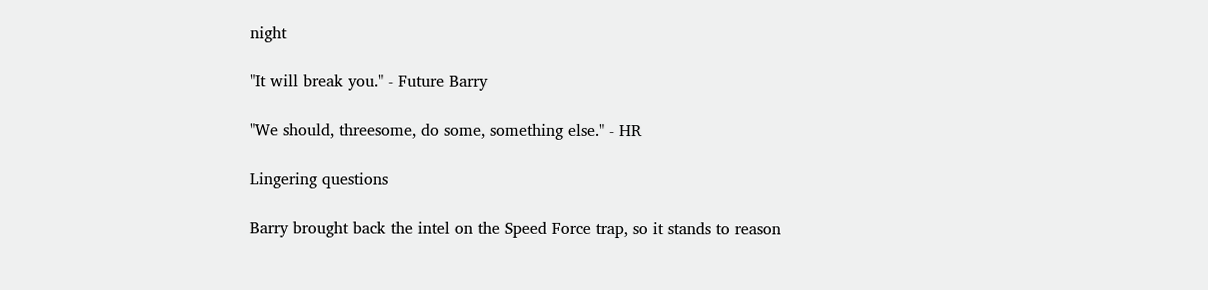night

"It will break you." - Future Barry

"We should, threesome, do some, something else." - HR

Lingering questions

Barry brought back the intel on the Speed Force trap, so it stands to reason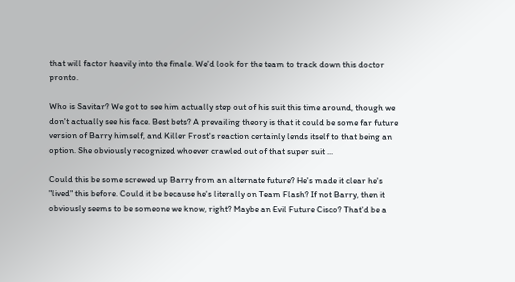that will factor heavily into the finale. We'd look for the team to track down this doctor pronto.

Who is Savitar? We got to see him actually step out of his suit this time around, though we don't actually see his face. Best bets? A prevailing theory is that it could be some far future version of Barry himself, and Killer Frost's reaction certainly lends itself to that being an option. She obviously recognized whoever crawled out of that super suit ...

Could this be some screwed up Barry from an alternate future? He's made it clear he's "lived" this before. Could it be because he's literally on Team Flash? If not Barry, then it obviously seems to be someone we know, right? Maybe an Evil Future Cisco? That'd be a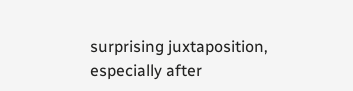surprising juxtaposition, especially after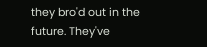they bro'd out in the future. They've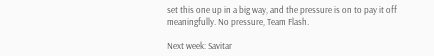set this one up in a big way, and the pressure is on to pay it off meaningfully. No pressure, Team Flash.

Next week: Savitar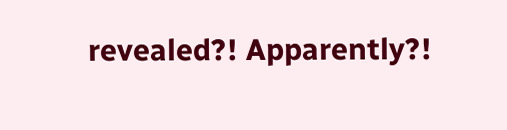revealed?! Apparently?!